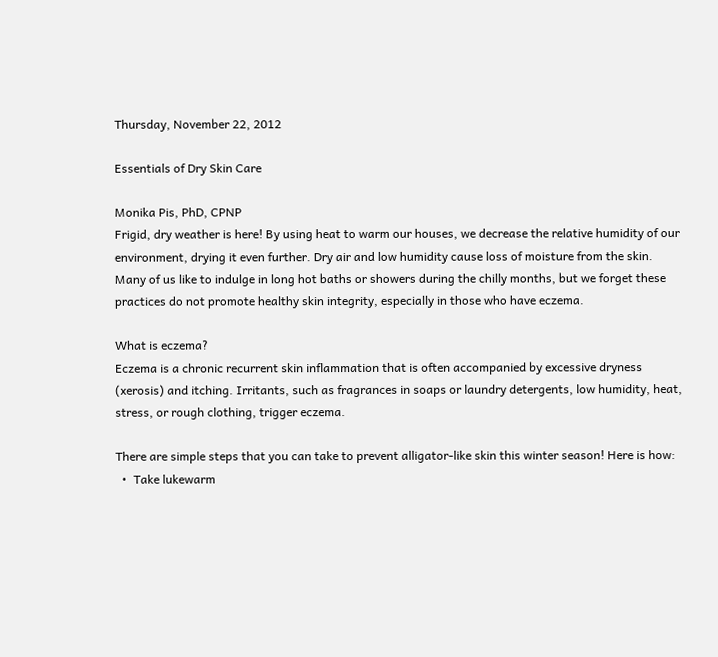Thursday, November 22, 2012

Essentials of Dry Skin Care

Monika Pis, PhD, CPNP
Frigid, dry weather is here! By using heat to warm our houses, we decrease the relative humidity of our environment, drying it even further. Dry air and low humidity cause loss of moisture from the skin. Many of us like to indulge in long hot baths or showers during the chilly months, but we forget these practices do not promote healthy skin integrity, especially in those who have eczema.

What is eczema?
Eczema is a chronic recurrent skin inflammation that is often accompanied by excessive dryness (xerosis) and itching. Irritants, such as fragrances in soaps or laundry detergents, low humidity, heat, stress, or rough clothing, trigger eczema.

There are simple steps that you can take to prevent alligator-like skin this winter season! Here is how:
  •  Take lukewarm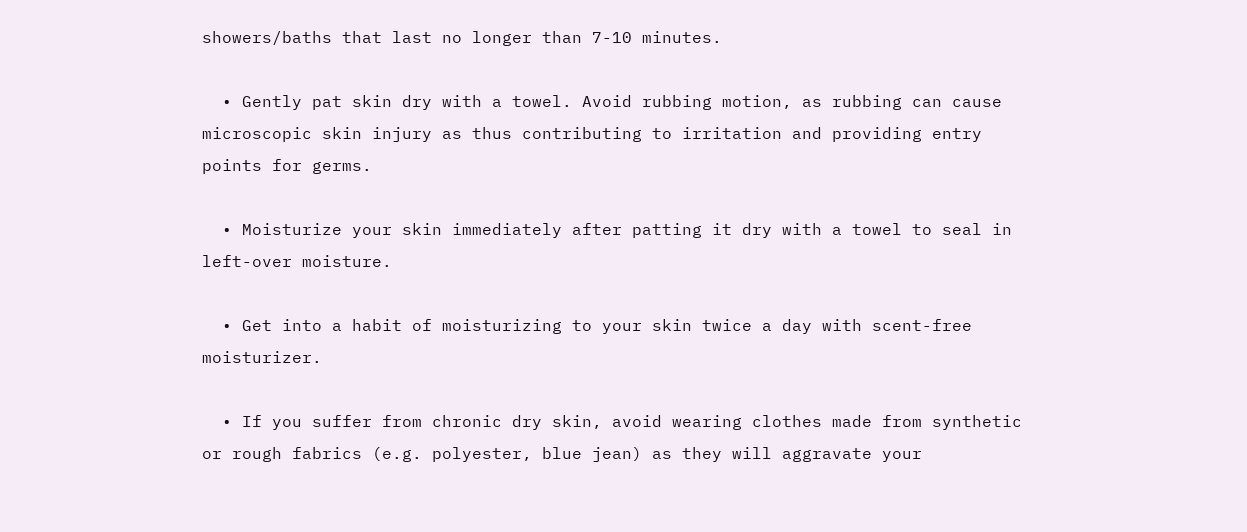showers/baths that last no longer than 7-10 minutes.

  • Gently pat skin dry with a towel. Avoid rubbing motion, as rubbing can cause microscopic skin injury as thus contributing to irritation and providing entry points for germs.

  • Moisturize your skin immediately after patting it dry with a towel to seal in left-over moisture.

  • Get into a habit of moisturizing to your skin twice a day with scent-free moisturizer.

  • If you suffer from chronic dry skin, avoid wearing clothes made from synthetic or rough fabrics (e.g. polyester, blue jean) as they will aggravate your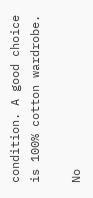condition. A good choice is 100% cotton wardrobe.

No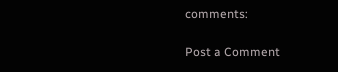comments:

Post a Comment